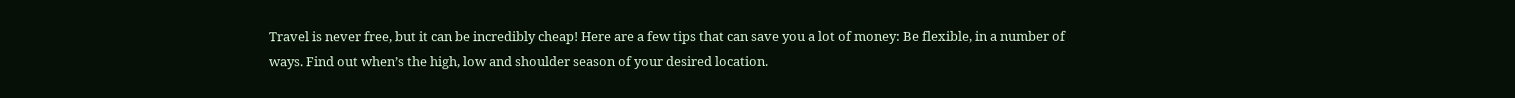Travel is never free, but it can be incredibly cheap! Here are a few tips that can save you a lot of money: Be flexible, in a number of ways. Find out when’s the high, low and shoulder season of your desired location.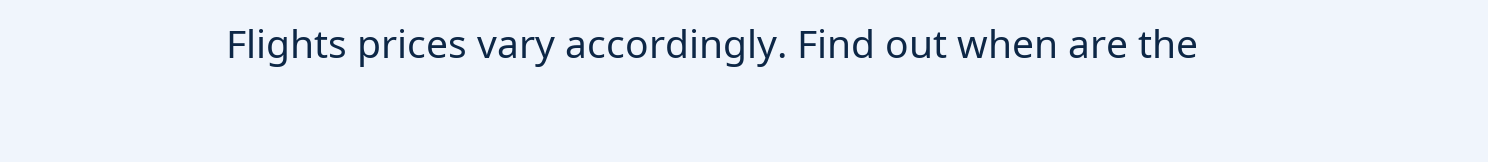Flights prices vary accordingly. Find out when are the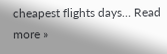cheapest flights days… Read more »